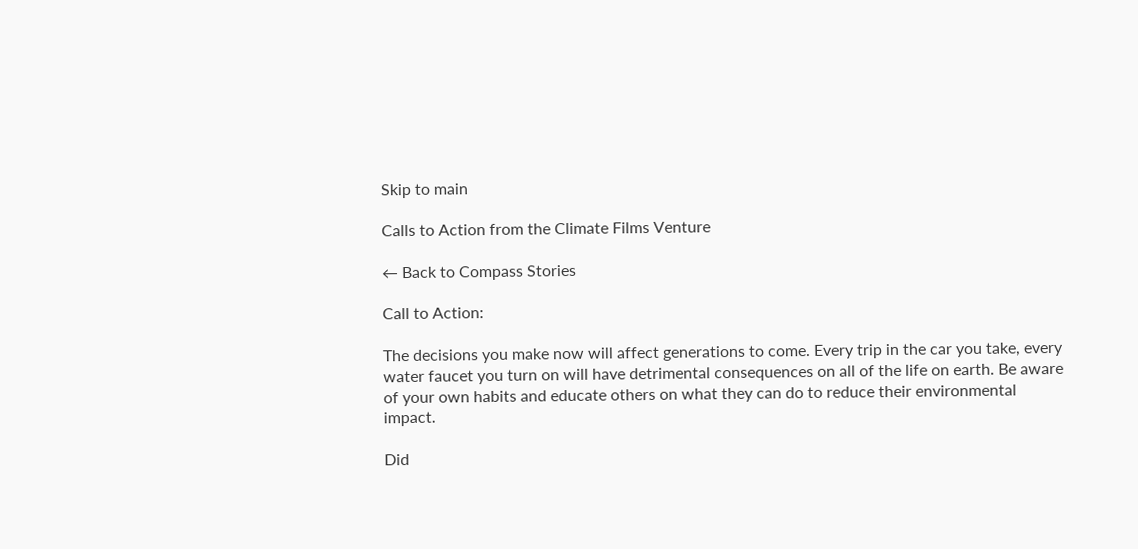Skip to main

Calls to Action from the Climate Films Venture

← Back to Compass Stories

Call to Action:

The decisions you make now will affect generations to come. Every trip in the car you take, every water faucet you turn on will have detrimental consequences on all of the life on earth. Be aware of your own habits and educate others on what they can do to reduce their environmental impact.

Did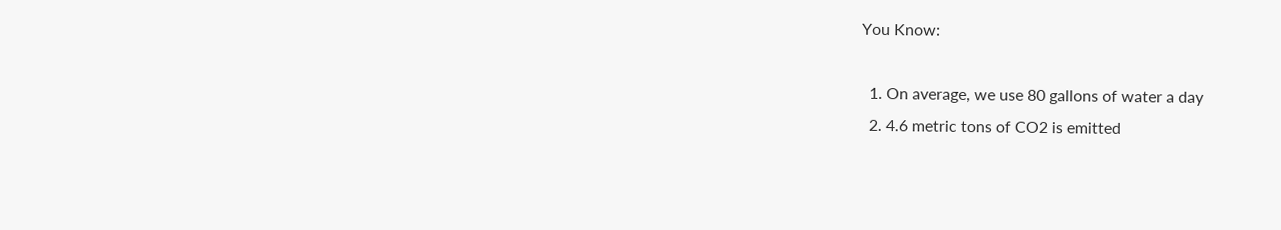You Know:

  1. On average, we use 80 gallons of water a day
  2. 4.6 metric tons of CO2 is emitted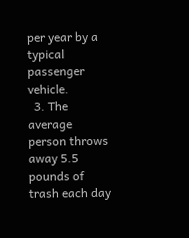per year by a typical passenger vehicle.
  3. The average person throws away 5.5 pounds of trash each day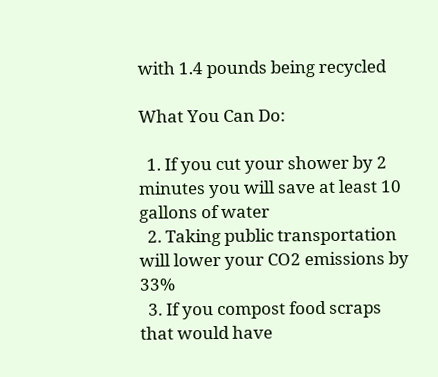with 1.4 pounds being recycled

What You Can Do:

  1. If you cut your shower by 2 minutes you will save at least 10 gallons of water
  2. Taking public transportation will lower your CO2 emissions by 33%
  3. If you compost food scraps that would have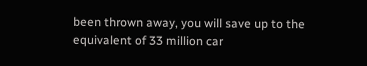been thrown away, you will save up to the equivalent of 33 million car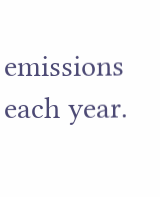emissions each year.